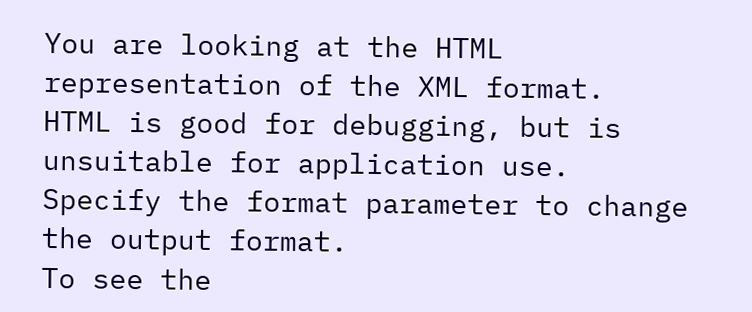You are looking at the HTML representation of the XML format.
HTML is good for debugging, but is unsuitable for application use.
Specify the format parameter to change the output format.
To see the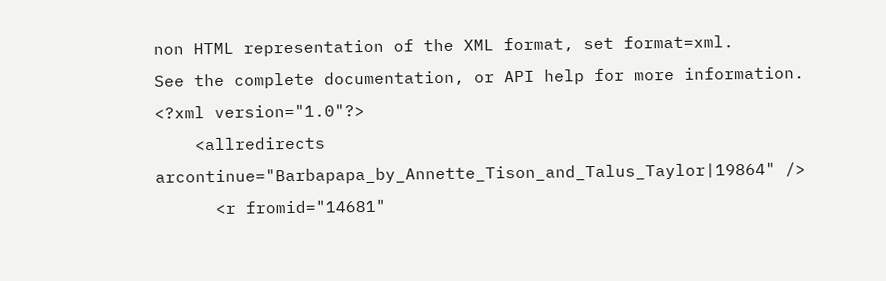non HTML representation of the XML format, set format=xml.
See the complete documentation, or API help for more information.
<?xml version="1.0"?>
    <allredirects arcontinue="Barbapapa_by_Annette_Tison_and_Talus_Taylor|19864" />
      <r fromid="14681"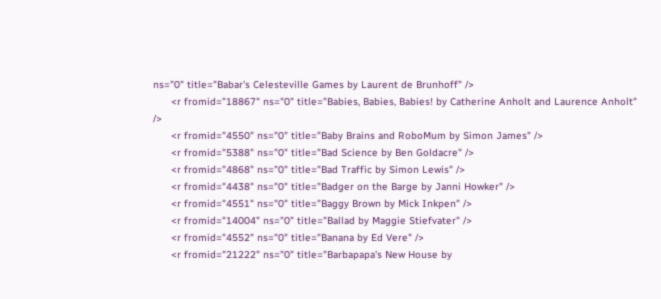ns="0" title="Babar's Celesteville Games by Laurent de Brunhoff" />
      <r fromid="18867" ns="0" title="Babies, Babies, Babies! by Catherine Anholt and Laurence Anholt" />
      <r fromid="4550" ns="0" title="Baby Brains and RoboMum by Simon James" />
      <r fromid="5388" ns="0" title="Bad Science by Ben Goldacre" />
      <r fromid="4868" ns="0" title="Bad Traffic by Simon Lewis" />
      <r fromid="4438" ns="0" title="Badger on the Barge by Janni Howker" />
      <r fromid="4551" ns="0" title="Baggy Brown by Mick Inkpen" />
      <r fromid="14004" ns="0" title="Ballad by Maggie Stiefvater" />
      <r fromid="4552" ns="0" title="Banana by Ed Vere" />
      <r fromid="21222" ns="0" title="Barbapapa's New House by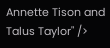Annette Tison and Talus Taylor" />